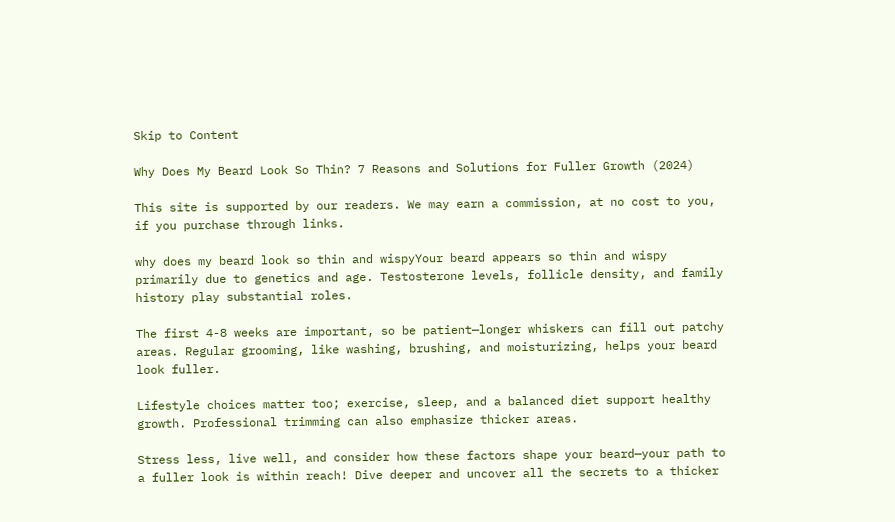Skip to Content

Why Does My Beard Look So Thin? 7 Reasons and Solutions for Fuller Growth (2024)

This site is supported by our readers. We may earn a commission, at no cost to you, if you purchase through links.

why does my beard look so thin and wispyYour beard appears so thin and wispy primarily due to genetics and age. Testosterone levels, follicle density, and family history play substantial roles.

The first 4-8 weeks are important, so be patient—longer whiskers can fill out patchy areas. Regular grooming, like washing, brushing, and moisturizing, helps your beard look fuller.

Lifestyle choices matter too; exercise, sleep, and a balanced diet support healthy growth. Professional trimming can also emphasize thicker areas.

Stress less, live well, and consider how these factors shape your beard—your path to a fuller look is within reach! Dive deeper and uncover all the secrets to a thicker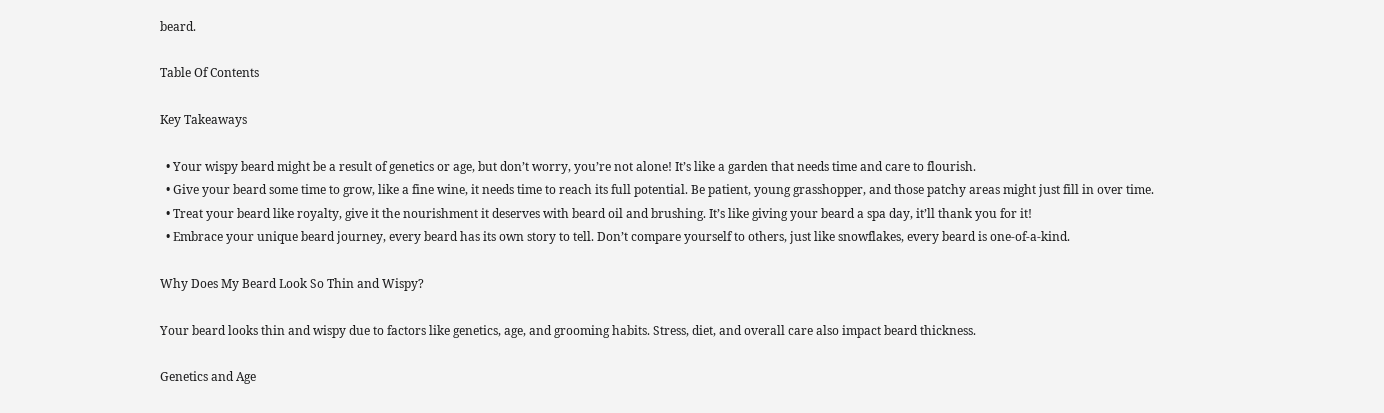beard.

Table Of Contents

Key Takeaways

  • Your wispy beard might be a result of genetics or age, but don’t worry, you’re not alone! It’s like a garden that needs time and care to flourish.
  • Give your beard some time to grow, like a fine wine, it needs time to reach its full potential. Be patient, young grasshopper, and those patchy areas might just fill in over time.
  • Treat your beard like royalty, give it the nourishment it deserves with beard oil and brushing. It’s like giving your beard a spa day, it’ll thank you for it!
  • Embrace your unique beard journey, every beard has its own story to tell. Don’t compare yourself to others, just like snowflakes, every beard is one-of-a-kind.

Why Does My Beard Look So Thin and Wispy?

Your beard looks thin and wispy due to factors like genetics, age, and grooming habits. Stress, diet, and overall care also impact beard thickness.

Genetics and Age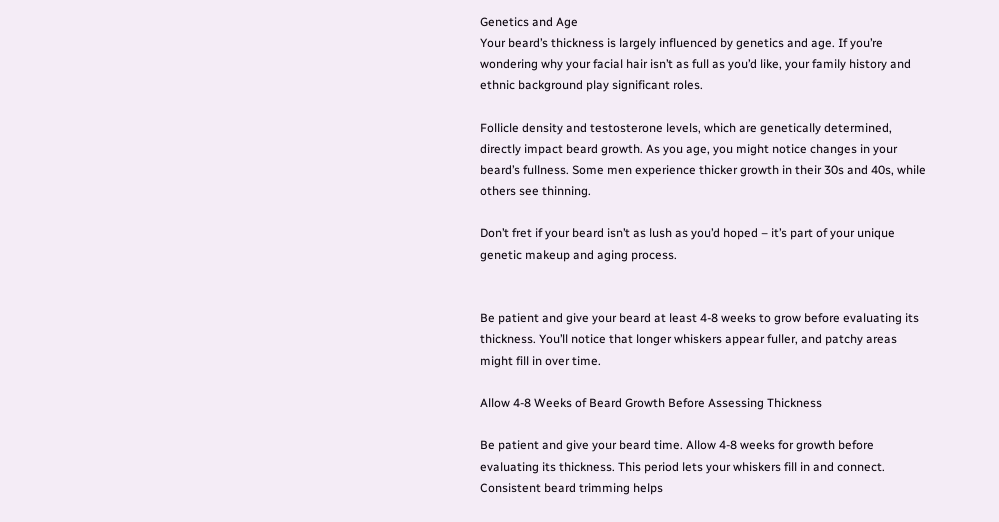Genetics and Age
Your beard’s thickness is largely influenced by genetics and age. If you’re wondering why your facial hair isn’t as full as you’d like, your family history and ethnic background play significant roles.

Follicle density and testosterone levels, which are genetically determined, directly impact beard growth. As you age, you might notice changes in your beard’s fullness. Some men experience thicker growth in their 30s and 40s, while others see thinning.

Don’t fret if your beard isn’t as lush as you’d hoped – it’s part of your unique genetic makeup and aging process.


Be patient and give your beard at least 4-8 weeks to grow before evaluating its thickness. You’ll notice that longer whiskers appear fuller, and patchy areas might fill in over time.

Allow 4-8 Weeks of Beard Growth Before Assessing Thickness

Be patient and give your beard time. Allow 4-8 weeks for growth before evaluating its thickness. This period lets your whiskers fill in and connect. Consistent beard trimming helps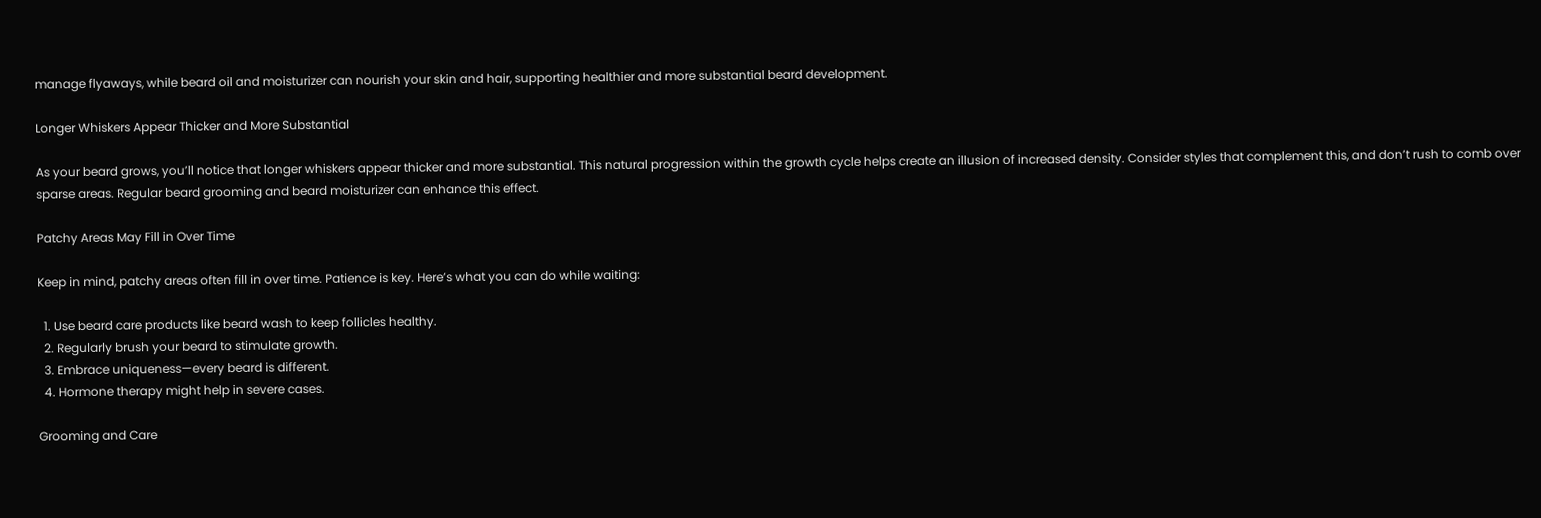manage flyaways, while beard oil and moisturizer can nourish your skin and hair, supporting healthier and more substantial beard development.

Longer Whiskers Appear Thicker and More Substantial

As your beard grows, you’ll notice that longer whiskers appear thicker and more substantial. This natural progression within the growth cycle helps create an illusion of increased density. Consider styles that complement this, and don’t rush to comb over sparse areas. Regular beard grooming and beard moisturizer can enhance this effect.

Patchy Areas May Fill in Over Time

Keep in mind, patchy areas often fill in over time. Patience is key. Here’s what you can do while waiting:

  1. Use beard care products like beard wash to keep follicles healthy.
  2. Regularly brush your beard to stimulate growth.
  3. Embrace uniqueness—every beard is different.
  4. Hormone therapy might help in severe cases.

Grooming and Care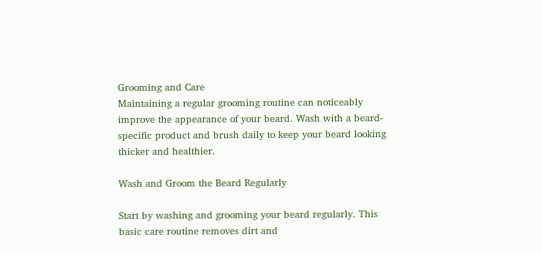Grooming and Care
Maintaining a regular grooming routine can noticeably improve the appearance of your beard. Wash with a beard-specific product and brush daily to keep your beard looking thicker and healthier.

Wash and Groom the Beard Regularly

Start by washing and grooming your beard regularly. This basic care routine removes dirt and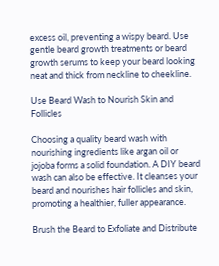excess oil, preventing a wispy beard. Use gentle beard growth treatments or beard growth serums to keep your beard looking neat and thick from neckline to cheekline.

Use Beard Wash to Nourish Skin and Follicles

Choosing a quality beard wash with nourishing ingredients like argan oil or jojoba forms a solid foundation. A DIY beard wash can also be effective. It cleanses your beard and nourishes hair follicles and skin, promoting a healthier, fuller appearance.

Brush the Beard to Exfoliate and Distribute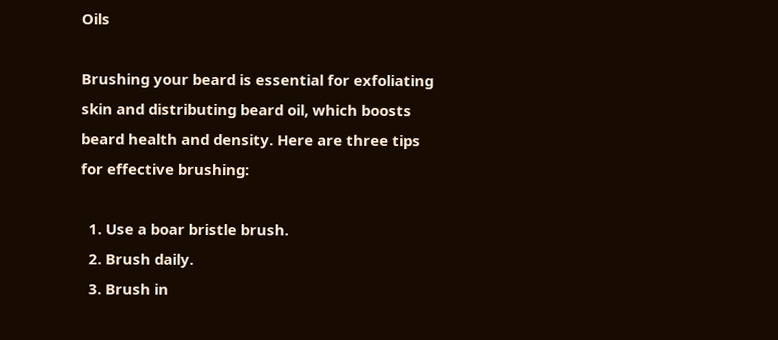Oils

Brushing your beard is essential for exfoliating skin and distributing beard oil, which boosts beard health and density. Here are three tips for effective brushing:

  1. Use a boar bristle brush.
  2. Brush daily.
  3. Brush in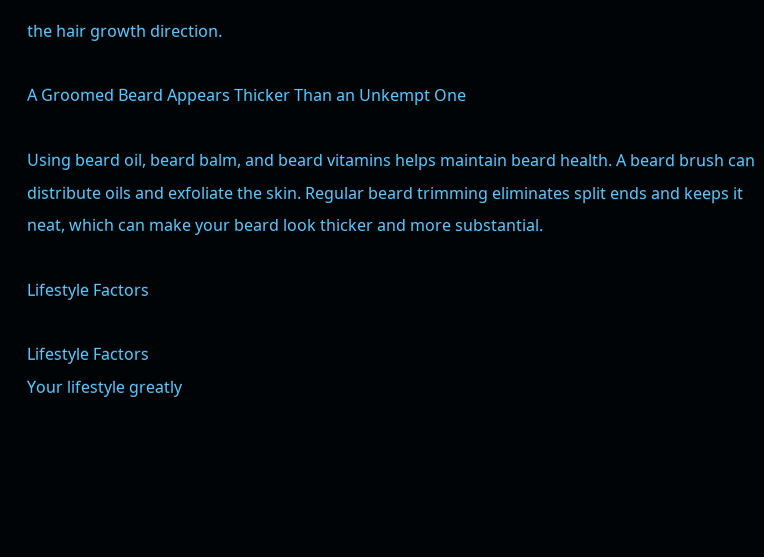the hair growth direction.

A Groomed Beard Appears Thicker Than an Unkempt One

Using beard oil, beard balm, and beard vitamins helps maintain beard health. A beard brush can distribute oils and exfoliate the skin. Regular beard trimming eliminates split ends and keeps it neat, which can make your beard look thicker and more substantial.

Lifestyle Factors

Lifestyle Factors
Your lifestyle greatly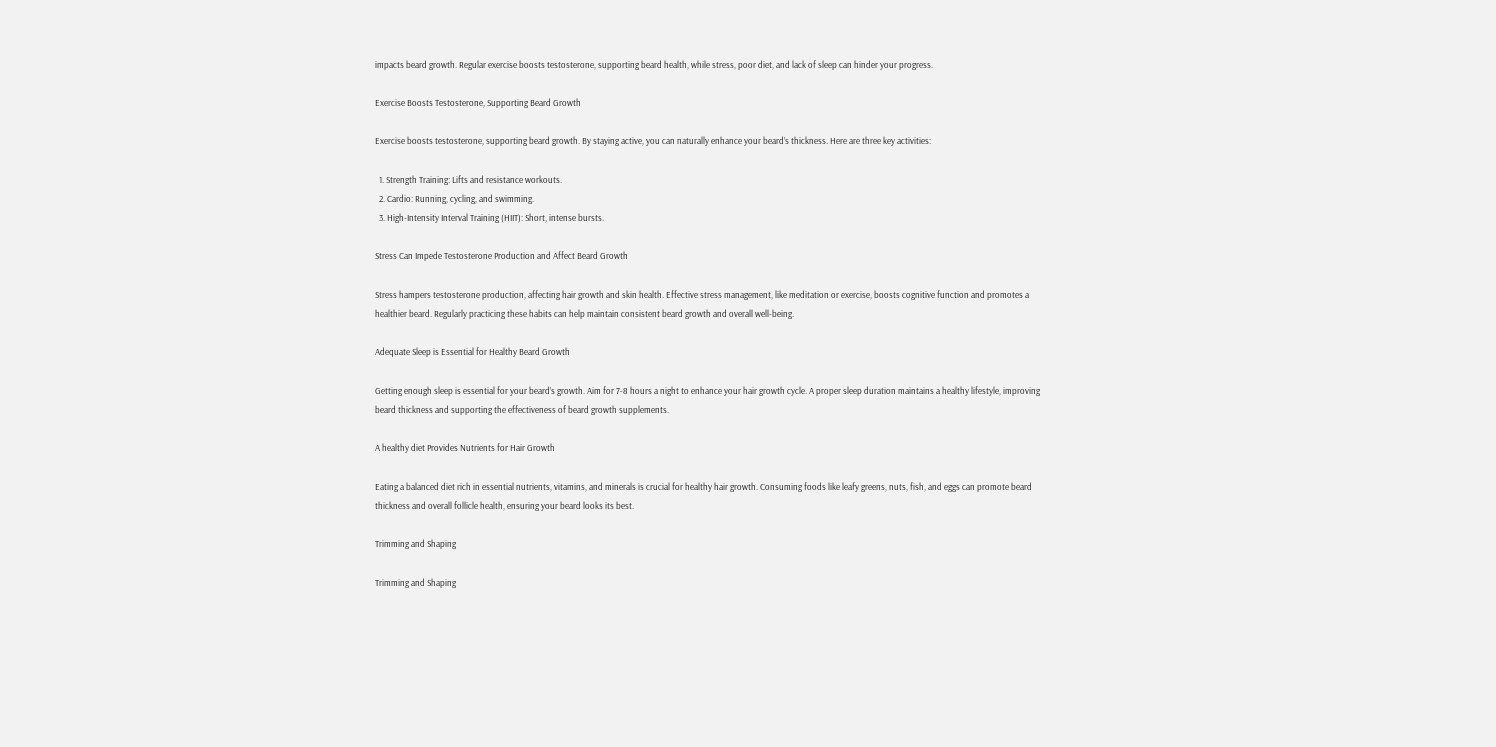impacts beard growth. Regular exercise boosts testosterone, supporting beard health, while stress, poor diet, and lack of sleep can hinder your progress.

Exercise Boosts Testosterone, Supporting Beard Growth

Exercise boosts testosterone, supporting beard growth. By staying active, you can naturally enhance your beard’s thickness. Here are three key activities:

  1. Strength Training: Lifts and resistance workouts.
  2. Cardio: Running, cycling, and swimming.
  3. High-Intensity Interval Training (HIIT): Short, intense bursts.

Stress Can Impede Testosterone Production and Affect Beard Growth

Stress hampers testosterone production, affecting hair growth and skin health. Effective stress management, like meditation or exercise, boosts cognitive function and promotes a healthier beard. Regularly practicing these habits can help maintain consistent beard growth and overall well-being.

Adequate Sleep is Essential for Healthy Beard Growth

Getting enough sleep is essential for your beard’s growth. Aim for 7-8 hours a night to enhance your hair growth cycle. A proper sleep duration maintains a healthy lifestyle, improving beard thickness and supporting the effectiveness of beard growth supplements.

A healthy diet Provides Nutrients for Hair Growth

Eating a balanced diet rich in essential nutrients, vitamins, and minerals is crucial for healthy hair growth. Consuming foods like leafy greens, nuts, fish, and eggs can promote beard thickness and overall follicle health, ensuring your beard looks its best.

Trimming and Shaping

Trimming and Shaping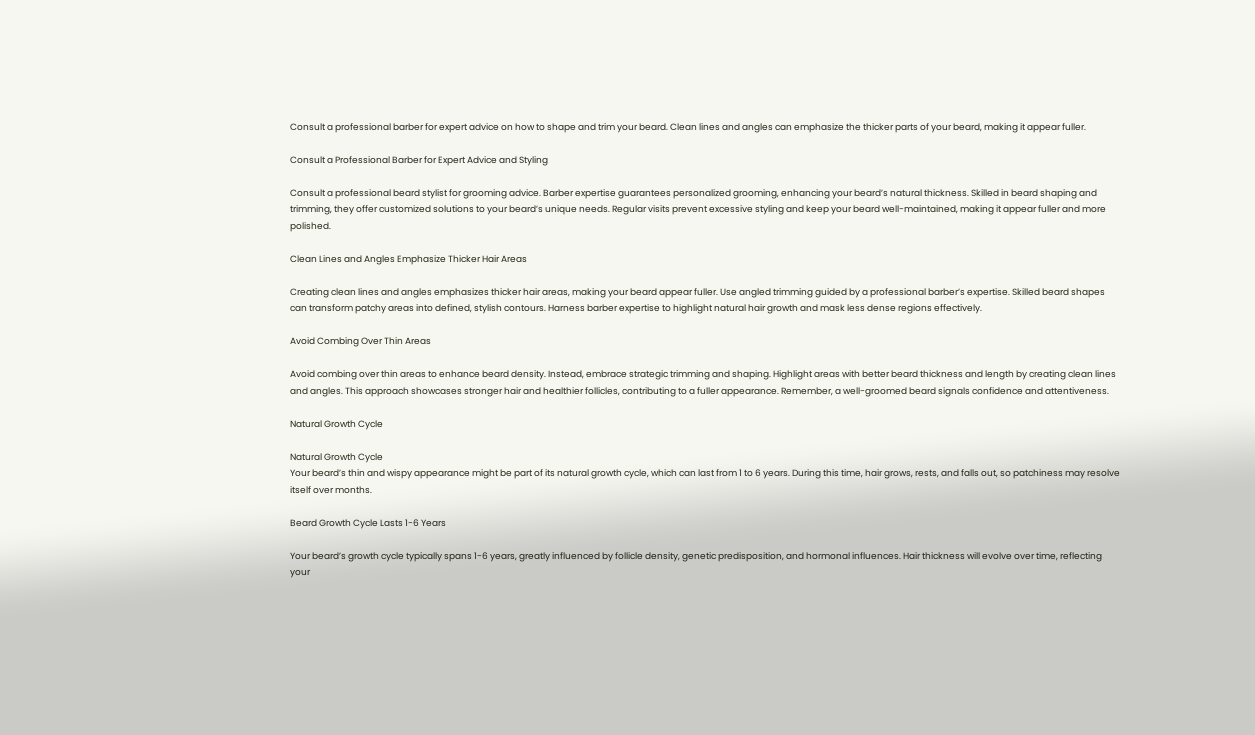Consult a professional barber for expert advice on how to shape and trim your beard. Clean lines and angles can emphasize the thicker parts of your beard, making it appear fuller.

Consult a Professional Barber for Expert Advice and Styling

Consult a professional beard stylist for grooming advice. Barber expertise guarantees personalized grooming, enhancing your beard’s natural thickness. Skilled in beard shaping and trimming, they offer customized solutions to your beard’s unique needs. Regular visits prevent excessive styling and keep your beard well-maintained, making it appear fuller and more polished.

Clean Lines and Angles Emphasize Thicker Hair Areas

Creating clean lines and angles emphasizes thicker hair areas, making your beard appear fuller. Use angled trimming guided by a professional barber’s expertise. Skilled beard shapes can transform patchy areas into defined, stylish contours. Harness barber expertise to highlight natural hair growth and mask less dense regions effectively.

Avoid Combing Over Thin Areas

Avoid combing over thin areas to enhance beard density. Instead, embrace strategic trimming and shaping. Highlight areas with better beard thickness and length by creating clean lines and angles. This approach showcases stronger hair and healthier follicles, contributing to a fuller appearance. Remember, a well-groomed beard signals confidence and attentiveness.

Natural Growth Cycle

Natural Growth Cycle
Your beard’s thin and wispy appearance might be part of its natural growth cycle, which can last from 1 to 6 years. During this time, hair grows, rests, and falls out, so patchiness may resolve itself over months.

Beard Growth Cycle Lasts 1-6 Years

Your beard’s growth cycle typically spans 1-6 years, greatly influenced by follicle density, genetic predisposition, and hormonal influences. Hair thickness will evolve over time, reflecting your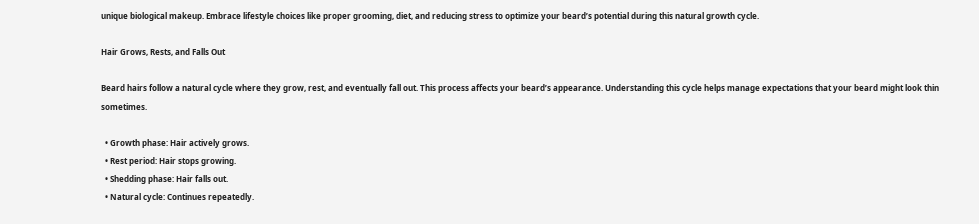unique biological makeup. Embrace lifestyle choices like proper grooming, diet, and reducing stress to optimize your beard’s potential during this natural growth cycle.

Hair Grows, Rests, and Falls Out

Beard hairs follow a natural cycle where they grow, rest, and eventually fall out. This process affects your beard’s appearance. Understanding this cycle helps manage expectations that your beard might look thin sometimes.

  • Growth phase: Hair actively grows.
  • Rest period: Hair stops growing.
  • Shedding phase: Hair falls out.
  • Natural cycle: Continues repeatedly.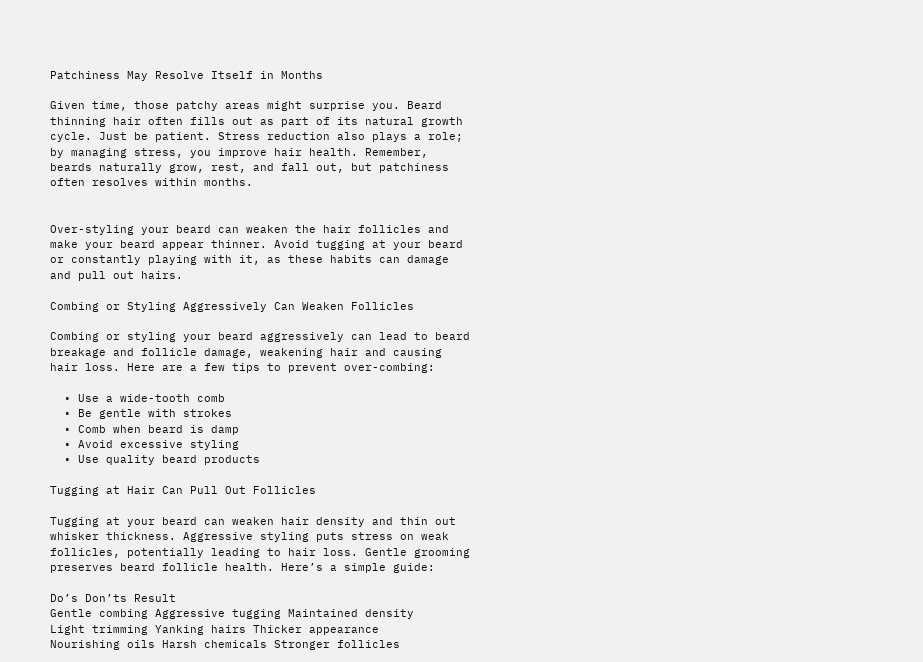Patchiness May Resolve Itself in Months

Given time, those patchy areas might surprise you. Beard thinning hair often fills out as part of its natural growth cycle. Just be patient. Stress reduction also plays a role; by managing stress, you improve hair health. Remember, beards naturally grow, rest, and fall out, but patchiness often resolves within months.


Over-styling your beard can weaken the hair follicles and make your beard appear thinner. Avoid tugging at your beard or constantly playing with it, as these habits can damage and pull out hairs.

Combing or Styling Aggressively Can Weaken Follicles

Combing or styling your beard aggressively can lead to beard breakage and follicle damage, weakening hair and causing hair loss. Here are a few tips to prevent over-combing:

  • Use a wide-tooth comb
  • Be gentle with strokes
  • Comb when beard is damp
  • Avoid excessive styling
  • Use quality beard products

Tugging at Hair Can Pull Out Follicles

Tugging at your beard can weaken hair density and thin out whisker thickness. Aggressive styling puts stress on weak follicles, potentially leading to hair loss. Gentle grooming preserves beard follicle health. Here’s a simple guide:

Do’s Don’ts Result
Gentle combing Aggressive tugging Maintained density
Light trimming Yanking hairs Thicker appearance
Nourishing oils Harsh chemicals Stronger follicles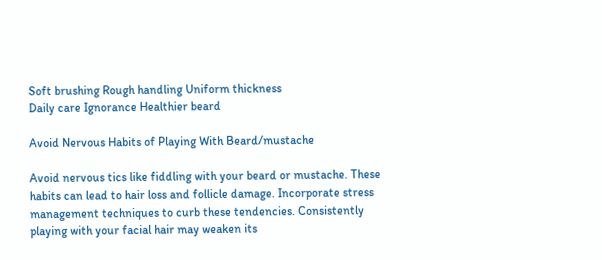Soft brushing Rough handling Uniform thickness
Daily care Ignorance Healthier beard

Avoid Nervous Habits of Playing With Beard/mustache

Avoid nervous tics like fiddling with your beard or mustache. These habits can lead to hair loss and follicle damage. Incorporate stress management techniques to curb these tendencies. Consistently playing with your facial hair may weaken its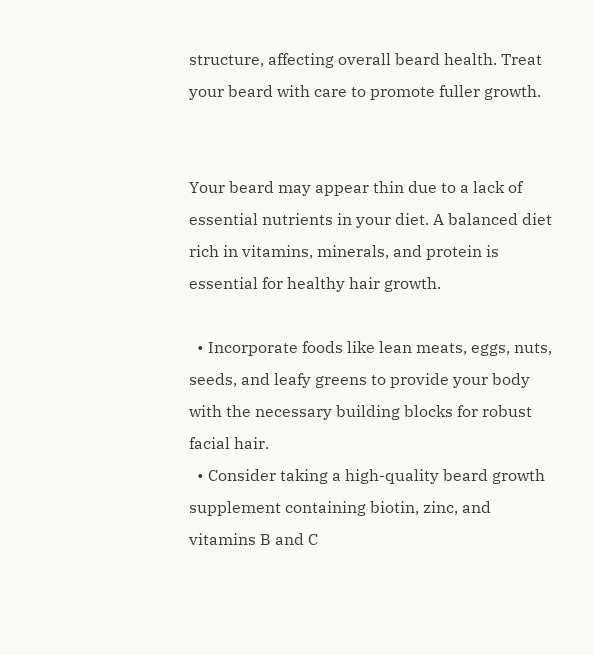structure, affecting overall beard health. Treat your beard with care to promote fuller growth.


Your beard may appear thin due to a lack of essential nutrients in your diet. A balanced diet rich in vitamins, minerals, and protein is essential for healthy hair growth.

  • Incorporate foods like lean meats, eggs, nuts, seeds, and leafy greens to provide your body with the necessary building blocks for robust facial hair.
  • Consider taking a high-quality beard growth supplement containing biotin, zinc, and vitamins B and C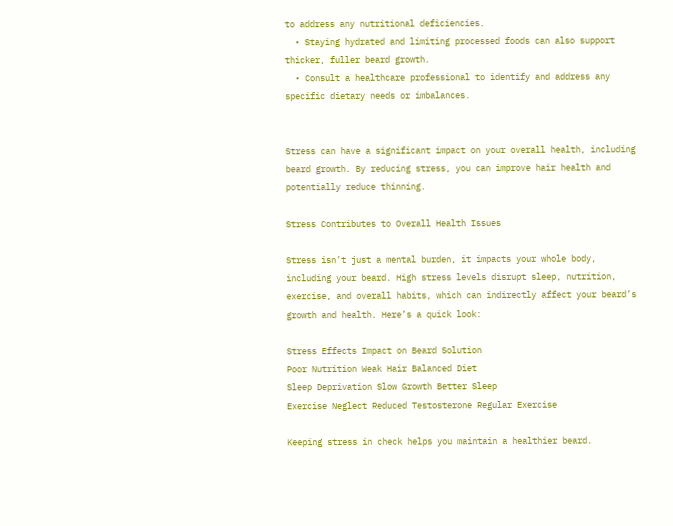to address any nutritional deficiencies.
  • Staying hydrated and limiting processed foods can also support thicker, fuller beard growth.
  • Consult a healthcare professional to identify and address any specific dietary needs or imbalances.


Stress can have a significant impact on your overall health, including beard growth. By reducing stress, you can improve hair health and potentially reduce thinning.

Stress Contributes to Overall Health Issues

Stress isn’t just a mental burden, it impacts your whole body, including your beard. High stress levels disrupt sleep, nutrition, exercise, and overall habits, which can indirectly affect your beard’s growth and health. Here’s a quick look:

Stress Effects Impact on Beard Solution
Poor Nutrition Weak Hair Balanced Diet
Sleep Deprivation Slow Growth Better Sleep
Exercise Neglect Reduced Testosterone Regular Exercise

Keeping stress in check helps you maintain a healthier beard.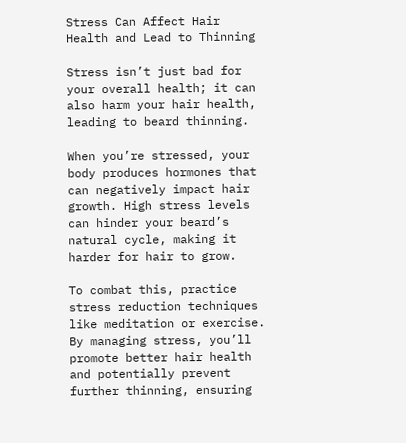Stress Can Affect Hair Health and Lead to Thinning

Stress isn’t just bad for your overall health; it can also harm your hair health, leading to beard thinning.

When you’re stressed, your body produces hormones that can negatively impact hair growth. High stress levels can hinder your beard’s natural cycle, making it harder for hair to grow.

To combat this, practice stress reduction techniques like meditation or exercise. By managing stress, you’ll promote better hair health and potentially prevent further thinning, ensuring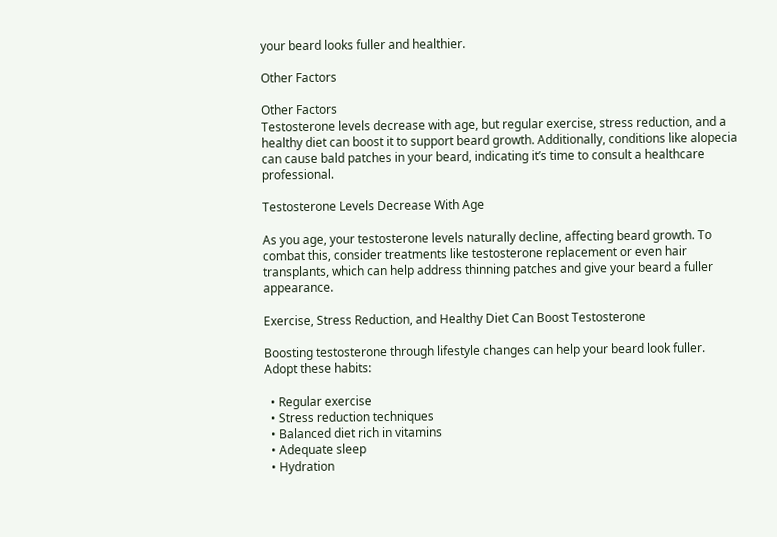your beard looks fuller and healthier.

Other Factors

Other Factors
Testosterone levels decrease with age, but regular exercise, stress reduction, and a healthy diet can boost it to support beard growth. Additionally, conditions like alopecia can cause bald patches in your beard, indicating it’s time to consult a healthcare professional.

Testosterone Levels Decrease With Age

As you age, your testosterone levels naturally decline, affecting beard growth. To combat this, consider treatments like testosterone replacement or even hair transplants, which can help address thinning patches and give your beard a fuller appearance.

Exercise, Stress Reduction, and Healthy Diet Can Boost Testosterone

Boosting testosterone through lifestyle changes can help your beard look fuller. Adopt these habits:

  • Regular exercise
  • Stress reduction techniques
  • Balanced diet rich in vitamins
  • Adequate sleep
  • Hydration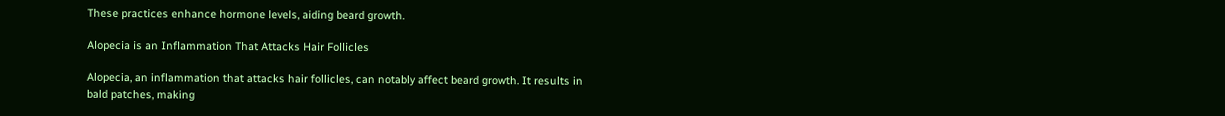These practices enhance hormone levels, aiding beard growth.

Alopecia is an Inflammation That Attacks Hair Follicles

Alopecia, an inflammation that attacks hair follicles, can notably affect beard growth. It results in bald patches, making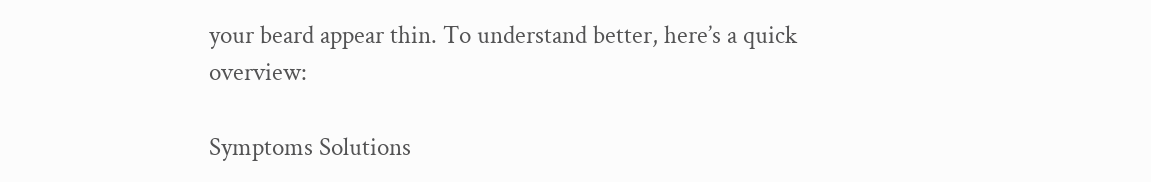your beard appear thin. To understand better, here’s a quick overview:

Symptoms Solutions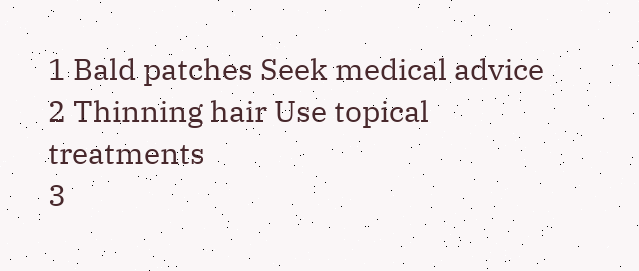1 Bald patches Seek medical advice
2 Thinning hair Use topical treatments
3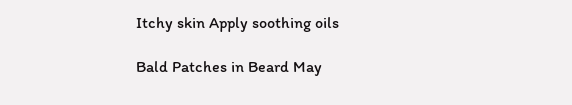Itchy skin Apply soothing oils

Bald Patches in Beard May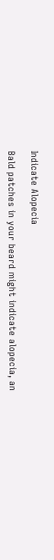Indicate Alopecia

Bald patches in your beard might indicate alopecia, an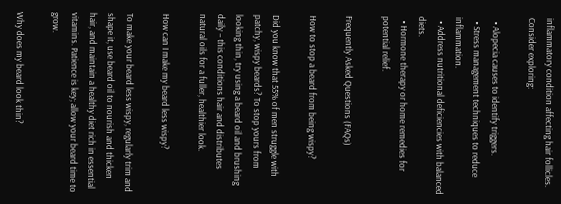inflammatory condition affecting hair follicles. Consider exploring:

  • Alopecia causes to identify triggers.
  • Stress management techniques to reduce inflammation.
  • Address nutritional deficiencies with balanced diets.
  • Hormone therapy or home remedies for potential relief.

Frequently Asked Questions (FAQs)

How to stop a beard from being wispy?

Did you know that 55% of men struggle with patchy, wispy beards? To stop yours from looking thin, try using a beard oil and brushing daily – this conditions hair and distributes natural oils for a fuller, healthier look.

How can I make my beard less wispy?

To make your beard less wispy, regularly trim and shape it, use beard oil to nourish and thicken hair, and maintain a healthy diet rich in essential vitamins. Patience is key; allow your beard time to grow.

Why does my beard look thin?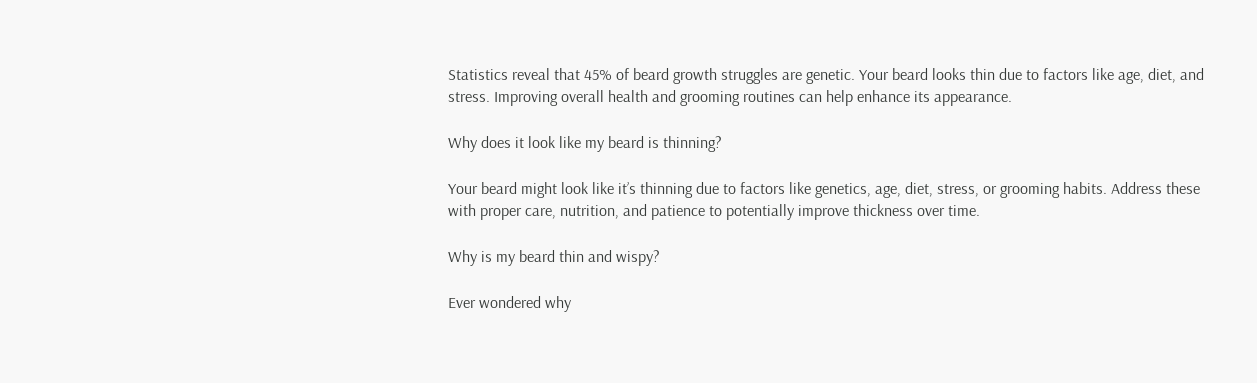Statistics reveal that 45% of beard growth struggles are genetic. Your beard looks thin due to factors like age, diet, and stress. Improving overall health and grooming routines can help enhance its appearance.

Why does it look like my beard is thinning?

Your beard might look like it’s thinning due to factors like genetics, age, diet, stress, or grooming habits. Address these with proper care, nutrition, and patience to potentially improve thickness over time.

Why is my beard thin and wispy?

Ever wondered why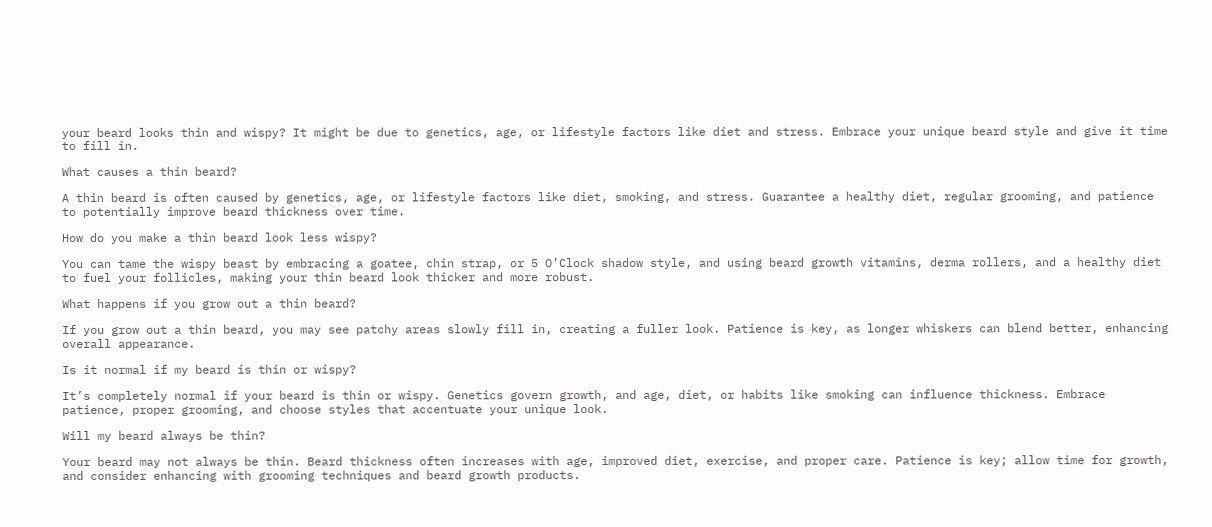your beard looks thin and wispy? It might be due to genetics, age, or lifestyle factors like diet and stress. Embrace your unique beard style and give it time to fill in.

What causes a thin beard?

A thin beard is often caused by genetics, age, or lifestyle factors like diet, smoking, and stress. Guarantee a healthy diet, regular grooming, and patience to potentially improve beard thickness over time.

How do you make a thin beard look less wispy?

You can tame the wispy beast by embracing a goatee, chin strap, or 5 O’Clock shadow style, and using beard growth vitamins, derma rollers, and a healthy diet to fuel your follicles, making your thin beard look thicker and more robust.

What happens if you grow out a thin beard?

If you grow out a thin beard, you may see patchy areas slowly fill in, creating a fuller look. Patience is key, as longer whiskers can blend better, enhancing overall appearance.

Is it normal if my beard is thin or wispy?

It’s completely normal if your beard is thin or wispy. Genetics govern growth, and age, diet, or habits like smoking can influence thickness. Embrace patience, proper grooming, and choose styles that accentuate your unique look.

Will my beard always be thin?

Your beard may not always be thin. Beard thickness often increases with age, improved diet, exercise, and proper care. Patience is key; allow time for growth, and consider enhancing with grooming techniques and beard growth products.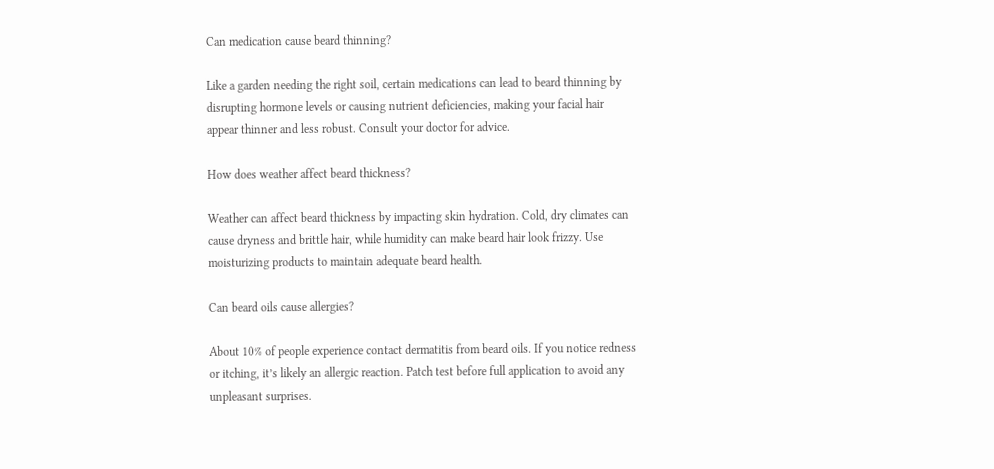Can medication cause beard thinning?

Like a garden needing the right soil, certain medications can lead to beard thinning by disrupting hormone levels or causing nutrient deficiencies, making your facial hair appear thinner and less robust. Consult your doctor for advice.

How does weather affect beard thickness?

Weather can affect beard thickness by impacting skin hydration. Cold, dry climates can cause dryness and brittle hair, while humidity can make beard hair look frizzy. Use moisturizing products to maintain adequate beard health.

Can beard oils cause allergies?

About 10% of people experience contact dermatitis from beard oils. If you notice redness or itching, it’s likely an allergic reaction. Patch test before full application to avoid any unpleasant surprises.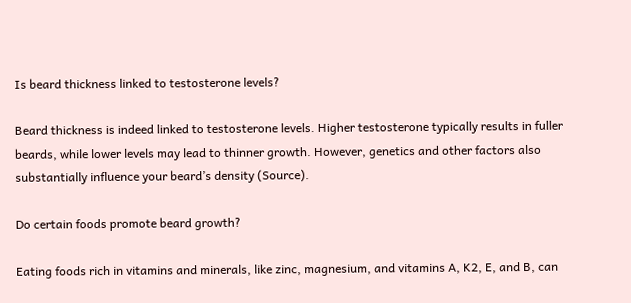Is beard thickness linked to testosterone levels?

Beard thickness is indeed linked to testosterone levels. Higher testosterone typically results in fuller beards, while lower levels may lead to thinner growth. However, genetics and other factors also substantially influence your beard’s density (Source).

Do certain foods promote beard growth?

Eating foods rich in vitamins and minerals, like zinc, magnesium, and vitamins A, K2, E, and B, can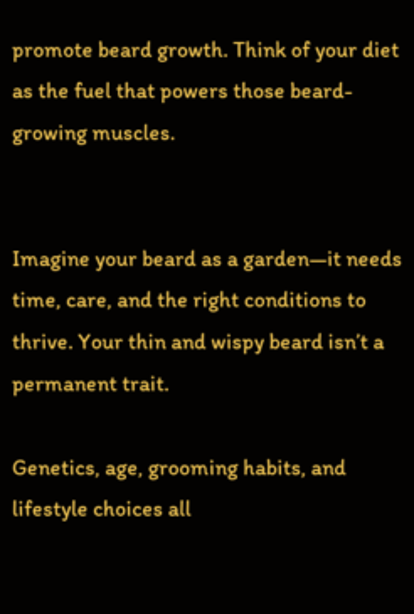promote beard growth. Think of your diet as the fuel that powers those beard-growing muscles.


Imagine your beard as a garden—it needs time, care, and the right conditions to thrive. Your thin and wispy beard isn’t a permanent trait.

Genetics, age, grooming habits, and lifestyle choices all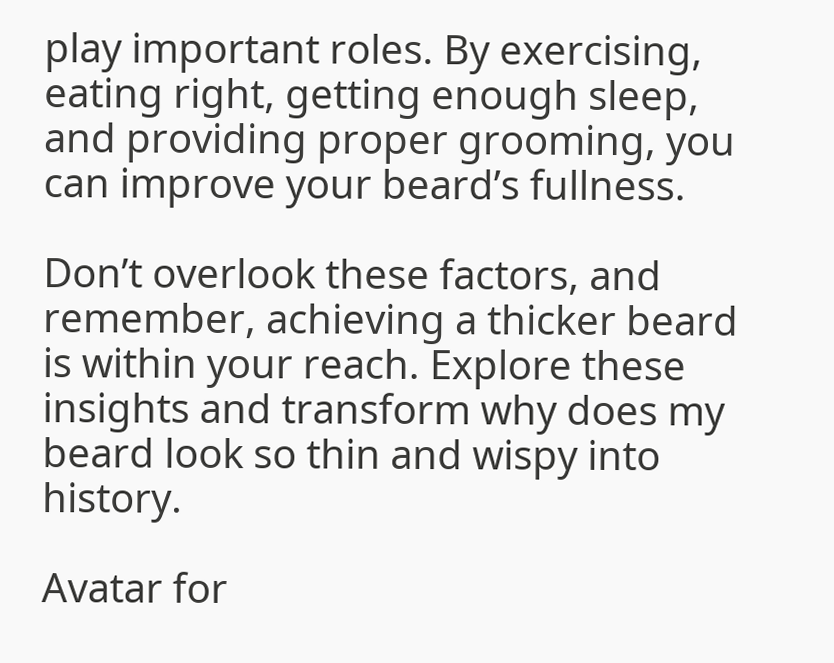play important roles. By exercising, eating right, getting enough sleep, and providing proper grooming, you can improve your beard’s fullness.

Don’t overlook these factors, and remember, achieving a thicker beard is within your reach. Explore these insights and transform why does my beard look so thin and wispy into history.

Avatar for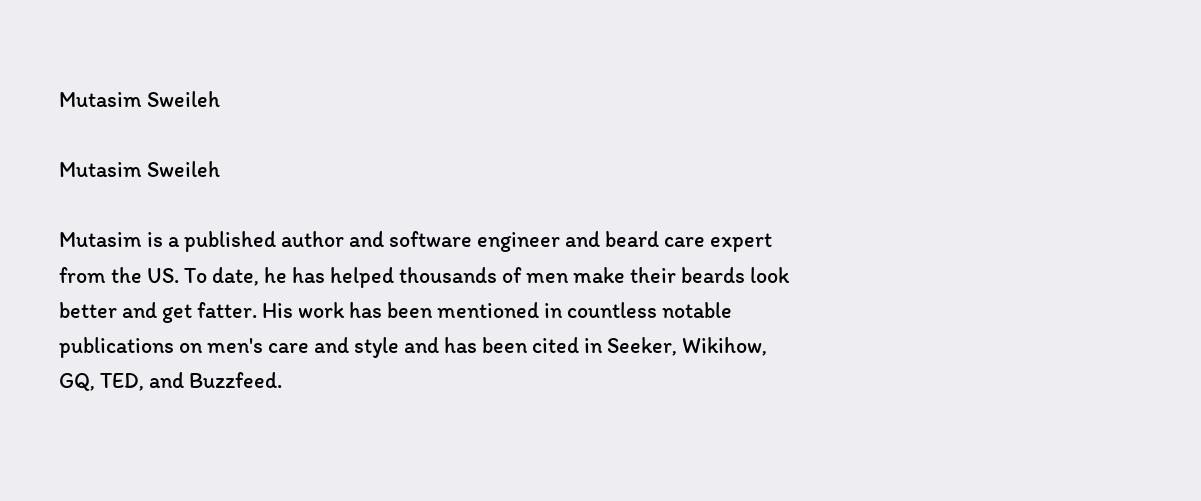Mutasim Sweileh

Mutasim Sweileh

Mutasim is a published author and software engineer and beard care expert from the US. To date, he has helped thousands of men make their beards look better and get fatter. His work has been mentioned in countless notable publications on men's care and style and has been cited in Seeker, Wikihow, GQ, TED, and Buzzfeed.